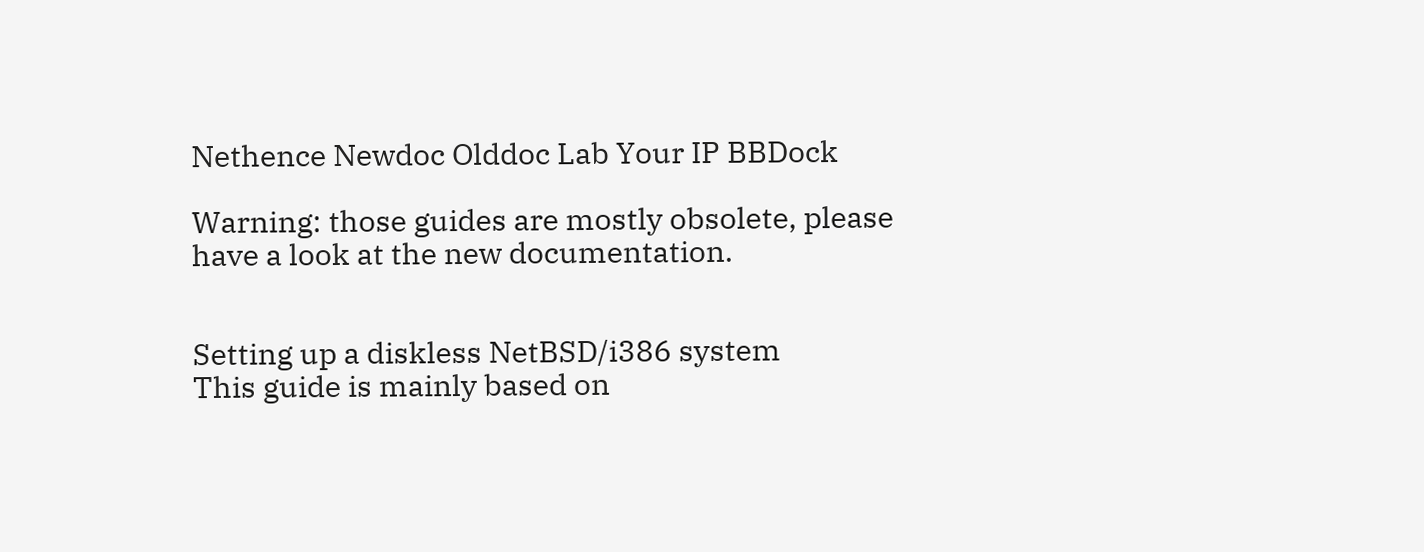Nethence Newdoc Olddoc Lab Your IP BBDock

Warning: those guides are mostly obsolete, please have a look at the new documentation.


Setting up a diskless NetBSD/i386 system
This guide is mainly based on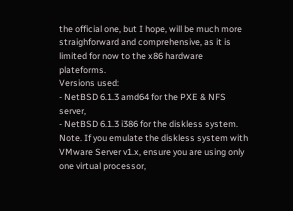the official one, but I hope, will be much more straighforward and comprehensive, as it is limited for now to the x86 hardware plateforms.
Versions used:
- NetBSD 6.1.3 amd64 for the PXE & NFS server,
- NetBSD 6.1.3 i386 for the diskless system.
Note. If you emulate the diskless system with VMware Server v1.x, ensure you are using only one virtual processor,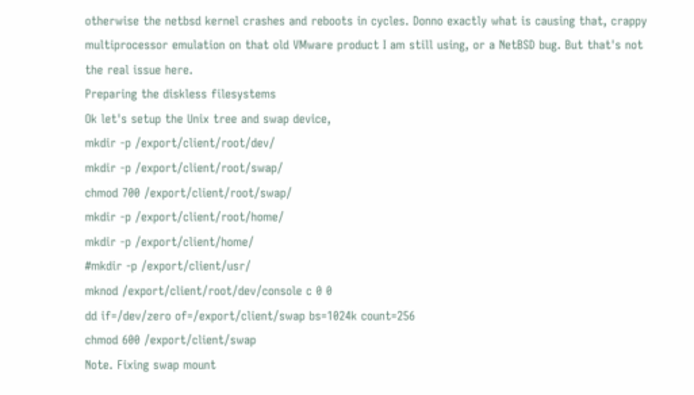otherwise the netbsd kernel crashes and reboots in cycles. Donno exactly what is causing that, crappy multiprocessor emulation on that old VMware product I am still using, or a NetBSD bug. But that's not the real issue here.
Preparing the diskless filesystems
Ok let's setup the Unix tree and swap device,
mkdir -p /export/client/root/dev/
mkdir -p /export/client/root/swap/
chmod 700 /export/client/root/swap/
mkdir -p /export/client/root/home/
mkdir -p /export/client/home/
#mkdir -p /export/client/usr/
mknod /export/client/root/dev/console c 0 0
dd if=/dev/zero of=/export/client/swap bs=1024k count=256
chmod 600 /export/client/swap
Note. Fixing swap mount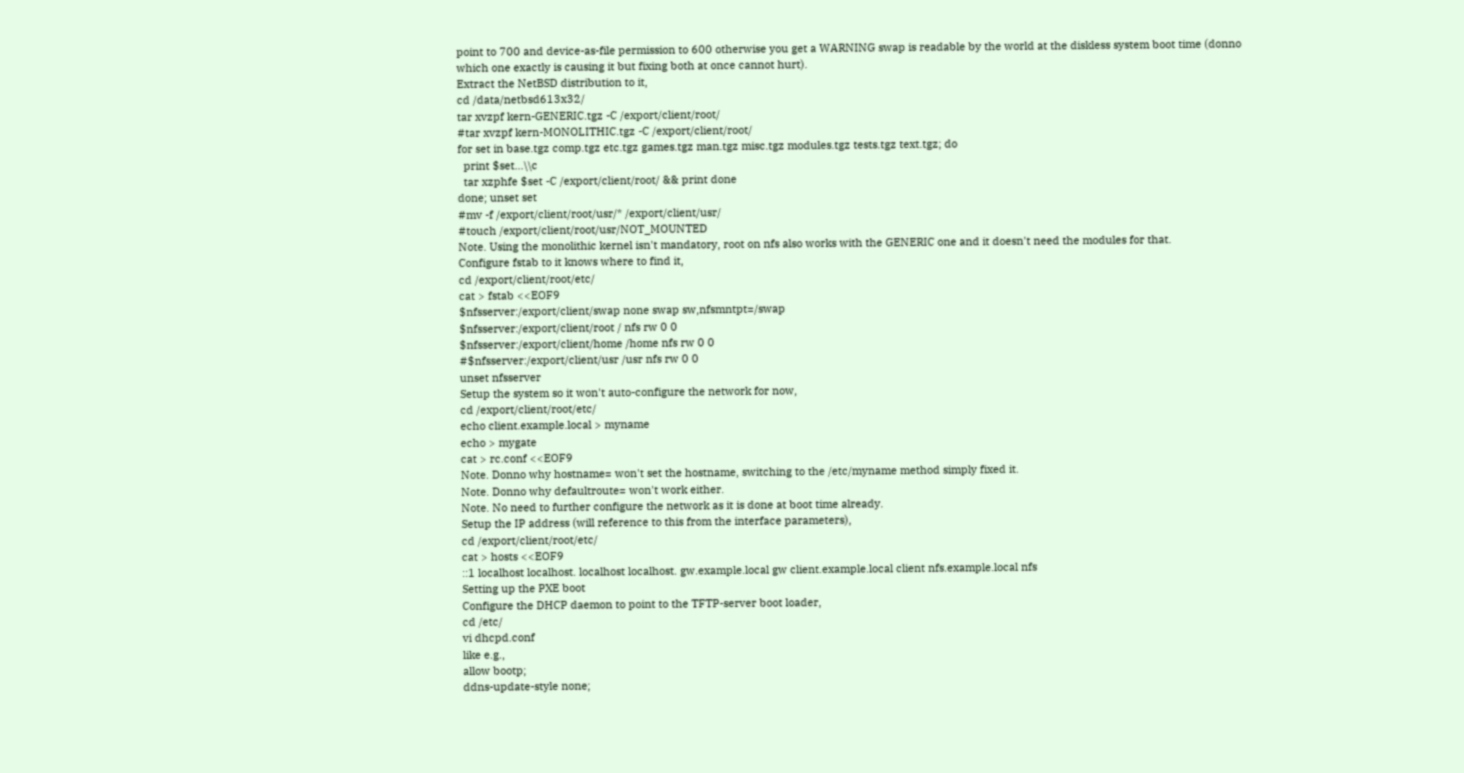point to 700 and device-as-file permission to 600 otherwise you get a WARNING swap is readable by the world at the diskless system boot time (donno which one exactly is causing it but fixing both at once cannot hurt).
Extract the NetBSD distribution to it,
cd /data/netbsd613x32/
tar xvzpf kern-GENERIC.tgz -C /export/client/root/
#tar xvzpf kern-MONOLITHIC.tgz -C /export/client/root/
for set in base.tgz comp.tgz etc.tgz games.tgz man.tgz misc.tgz modules.tgz tests.tgz text.tgz; do
  print $set...\\c
  tar xzphfe $set -C /export/client/root/ && print done
done; unset set
#mv -f /export/client/root/usr/* /export/client/usr/
#touch /export/client/root/usr/NOT_MOUNTED
Note. Using the monolithic kernel isn't mandatory, root on nfs also works with the GENERIC one and it doesn't need the modules for that.
Configure fstab to it knows where to find it,
cd /export/client/root/etc/
cat > fstab <<EOF9
$nfsserver:/export/client/swap none swap sw,nfsmntpt=/swap
$nfsserver:/export/client/root / nfs rw 0 0
$nfsserver:/export/client/home /home nfs rw 0 0
#$nfsserver:/export/client/usr /usr nfs rw 0 0
unset nfsserver
Setup the system so it won't auto-configure the network for now,
cd /export/client/root/etc/
echo client.example.local > myname
echo > mygate
cat > rc.conf <<EOF9
Note. Donno why hostname= won't set the hostname, switching to the /etc/myname method simply fixed it.
Note. Donno why defaultroute= won't work either.
Note. No need to further configure the network as it is done at boot time already.
Setup the IP address (will reference to this from the interface parameters),
cd /export/client/root/etc/
cat > hosts <<EOF9
::1 localhost localhost. localhost localhost. gw.example.local gw client.example.local client nfs.example.local nfs
Setting up the PXE boot
Configure the DHCP daemon to point to the TFTP-server boot loader,
cd /etc/
vi dhcpd.conf
like e.g.,
allow bootp;
ddns-update-style none;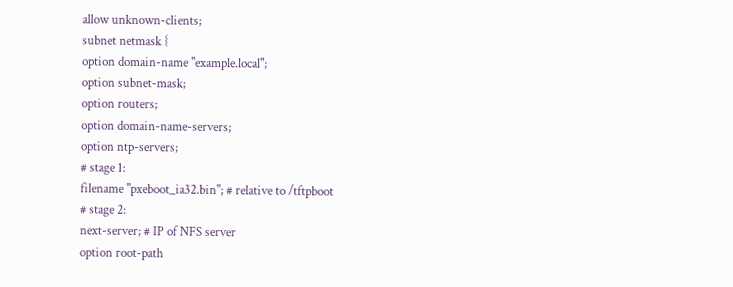allow unknown-clients;
subnet netmask {
option domain-name "example.local";
option subnet-mask;
option routers;
option domain-name-servers;
option ntp-servers;
# stage 1:
filename "pxeboot_ia32.bin"; # relative to /tftpboot
# stage 2:
next-server; # IP of NFS server
option root-path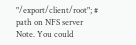"/export/client/root"; # path on NFS server
Note. You could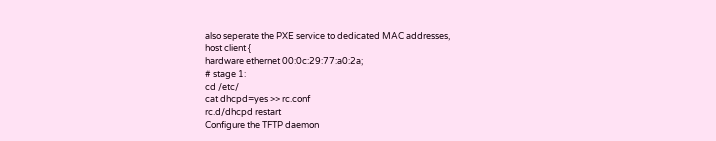also seperate the PXE service to dedicated MAC addresses,
host client {
hardware ethernet 00:0c:29:77:a0:2a;
# stage 1:
cd /etc/
cat dhcpd=yes >> rc.conf
rc.d/dhcpd restart
Configure the TFTP daemon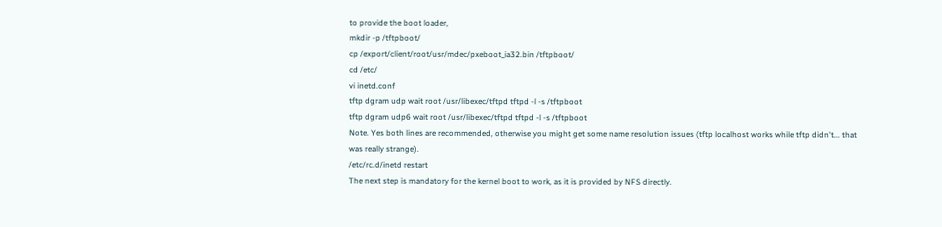to provide the boot loader,
mkdir -p /tftpboot/
cp /export/client/root/usr/mdec/pxeboot_ia32.bin /tftpboot/
cd /etc/
vi inetd.conf
tftp dgram udp wait root /usr/libexec/tftpd tftpd -l -s /tftpboot
tftp dgram udp6 wait root /usr/libexec/tftpd tftpd -l -s /tftpboot
Note. Yes both lines are recommended, otherwise you might get some name resolution issues (tftp localhost works while tftp didn't... that was really strange).
/etc/rc.d/inetd restart
The next step is mandatory for the kernel boot to work, as it is provided by NFS directly.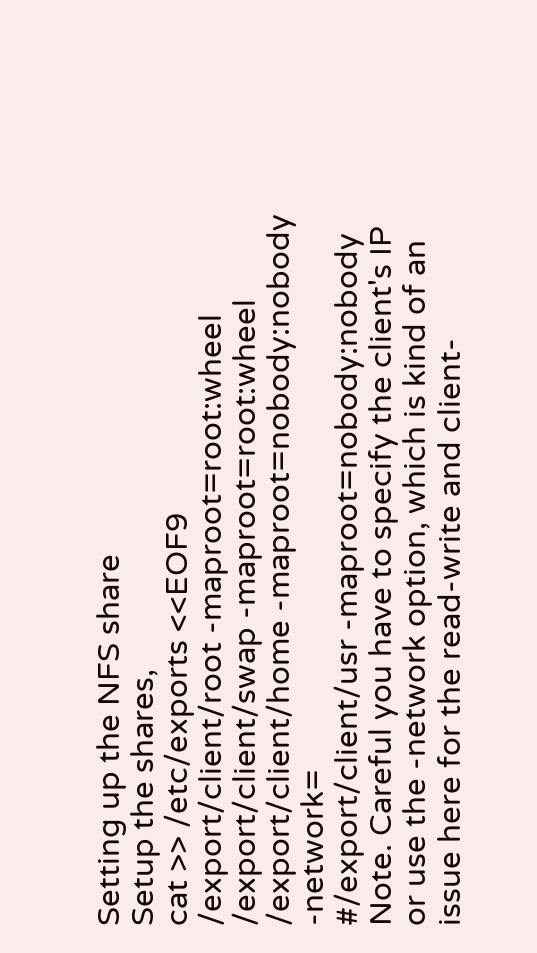Setting up the NFS share
Setup the shares,
cat >> /etc/exports <<EOF9
/export/client/root -maproot=root:wheel
/export/client/swap -maproot=root:wheel
/export/client/home -maproot=nobody:nobody -network=
#/export/client/usr -maproot=nobody:nobody
Note. Careful you have to specify the client's IP or use the -network option, which is kind of an issue here for the read-write and client-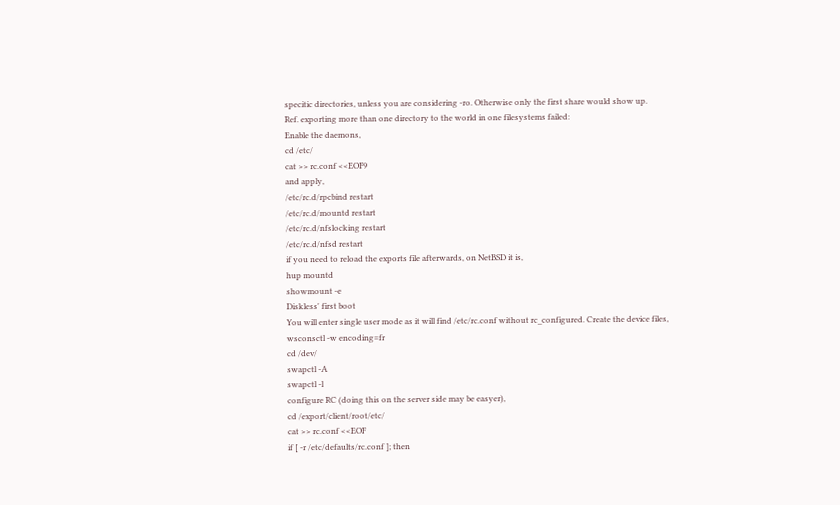specitic directories, unless you are considering -ro. Otherwise only the first share would show up.
Ref. exporting more than one directory to the world in one filesystems failed:
Enable the daemons,
cd /etc/
cat >> rc.conf <<EOF9
and apply,
/etc/rc.d/rpcbind restart
/etc/rc.d/mountd restart
/etc/rc.d/nfslocking restart
/etc/rc.d/nfsd restart
if you need to reload the exports file afterwards, on NetBSD it is,
hup mountd
showmount -e
Diskless' first boot
You will enter single user mode as it will find /etc/rc.conf without rc_configured. Create the device files,
wsconsctl -w encoding=fr
cd /dev/
swapctl -A
swapctl -l
configure RC (doing this on the server side may be easyer),
cd /export/client/root/etc/
cat >> rc.conf <<EOF
if [ -r /etc/defaults/rc.conf ]; then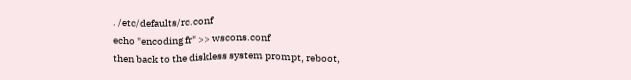. /etc/defaults/rc.conf
echo "encoding fr" >> wscons.conf
then back to the diskless system prompt, reboot,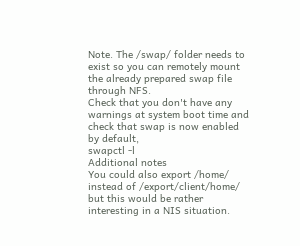Note. The /swap/ folder needs to exist so you can remotely mount the already prepared swap file through NFS.
Check that you don't have any warnings at system boot time and check that swap is now enabled by default,
swapctl -l
Additional notes
You could also export /home/ instead of /export/client/home/ but this would be rather interesting in a NIS situation.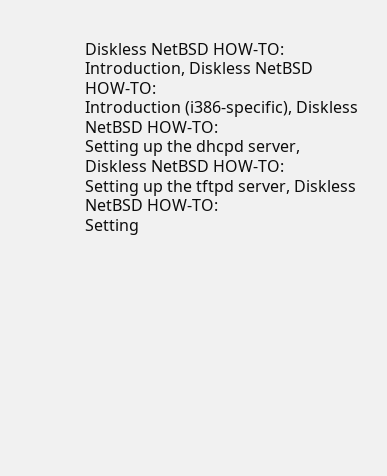Diskless NetBSD HOW-TO:
Introduction, Diskless NetBSD HOW-TO:
Introduction (i386-specific), Diskless NetBSD HOW-TO:
Setting up the dhcpd server, Diskless NetBSD HOW-TO:
Setting up the tftpd server, Diskless NetBSD HOW-TO:
Setting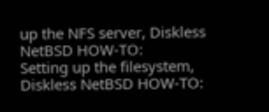up the NFS server, Diskless NetBSD HOW-TO:
Setting up the filesystem, Diskless NetBSD HOW-TO: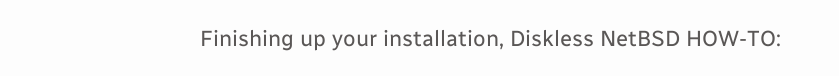Finishing up your installation, Diskless NetBSD HOW-TO: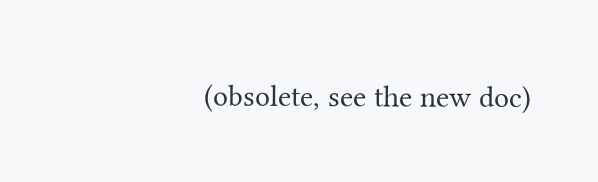(obsolete, see the new doc)